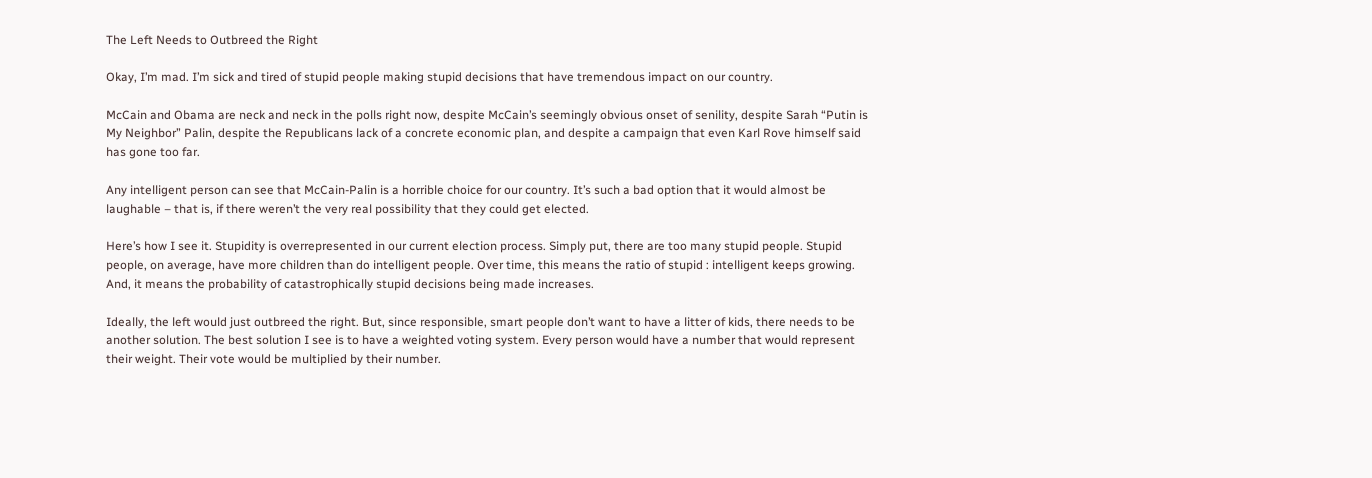The Left Needs to Outbreed the Right

Okay, I’m mad. I’m sick and tired of stupid people making stupid decisions that have tremendous impact on our country.

McCain and Obama are neck and neck in the polls right now, despite McCain’s seemingly obvious onset of senility, despite Sarah “Putin is My Neighbor” Palin, despite the Republicans lack of a concrete economic plan, and despite a campaign that even Karl Rove himself said has gone too far.

Any intelligent person can see that McCain-Palin is a horrible choice for our country. It’s such a bad option that it would almost be laughable – that is, if there weren’t the very real possibility that they could get elected.

Here’s how I see it. Stupidity is overrepresented in our current election process. Simply put, there are too many stupid people. Stupid people, on average, have more children than do intelligent people. Over time, this means the ratio of stupid : intelligent keeps growing. And, it means the probability of catastrophically stupid decisions being made increases.

Ideally, the left would just outbreed the right. But, since responsible, smart people don’t want to have a litter of kids, there needs to be another solution. The best solution I see is to have a weighted voting system. Every person would have a number that would represent their weight. Their vote would be multiplied by their number.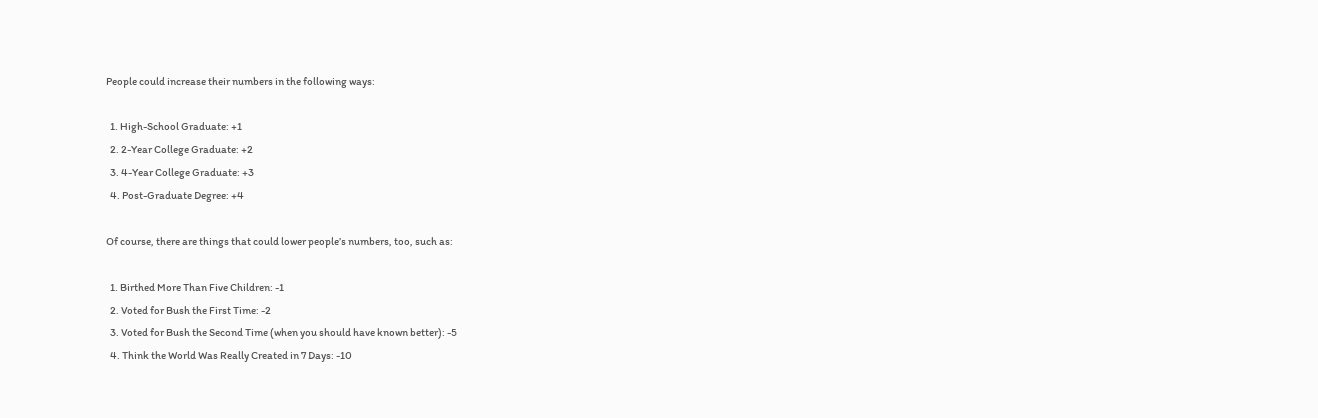People could increase their numbers in the following ways:

  1. High-School Graduate: +1
  2. 2-Year College Graduate: +2
  3. 4-Year College Graduate: +3
  4. Post-Graduate Degree: +4

Of course, there are things that could lower people’s numbers, too, such as:

  1. Birthed More Than Five Children: -1
  2. Voted for Bush the First Time: -2
  3. Voted for Bush the Second Time (when you should have known better): -5
  4. Think the World Was Really Created in 7 Days: -10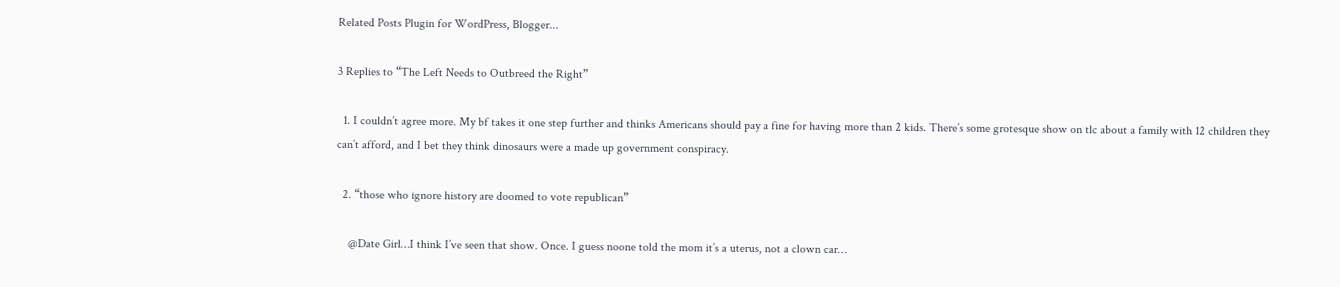Related Posts Plugin for WordPress, Blogger...

3 Replies to “The Left Needs to Outbreed the Right”

  1. I couldn’t agree more. My bf takes it one step further and thinks Americans should pay a fine for having more than 2 kids. There’s some grotesque show on tlc about a family with 12 children they can’t afford, and I bet they think dinosaurs were a made up government conspiracy.

  2. “those who ignore history are doomed to vote republican”

    @Date Girl…I think I’ve seen that show. Once. I guess noone told the mom it’s a uterus, not a clown car…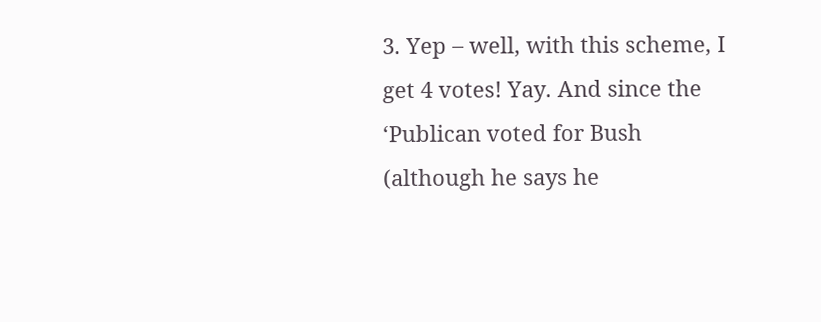3. Yep – well, with this scheme, I get 4 votes! Yay. And since the ‘Publican voted for Bush (although he says he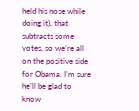held his nose while doing it), that subtracts some votes, so we’re all on the positive side for Obama. I’m sure he’ll be glad to know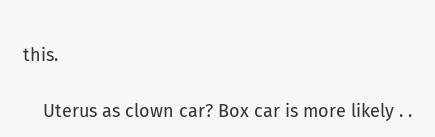this.

    Uterus as clown car? Box car is more likely . .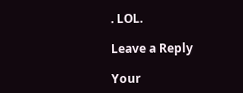. LOL.

Leave a Reply

Your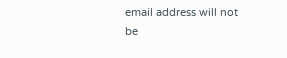email address will not be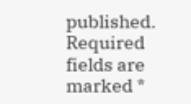published. Required fields are marked *